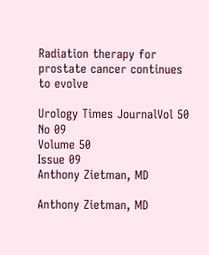Radiation therapy for prostate cancer continues to evolve

Urology Times JournalVol 50 No 09
Volume 50
Issue 09
Anthony Zietman, MD

Anthony Zietman, MD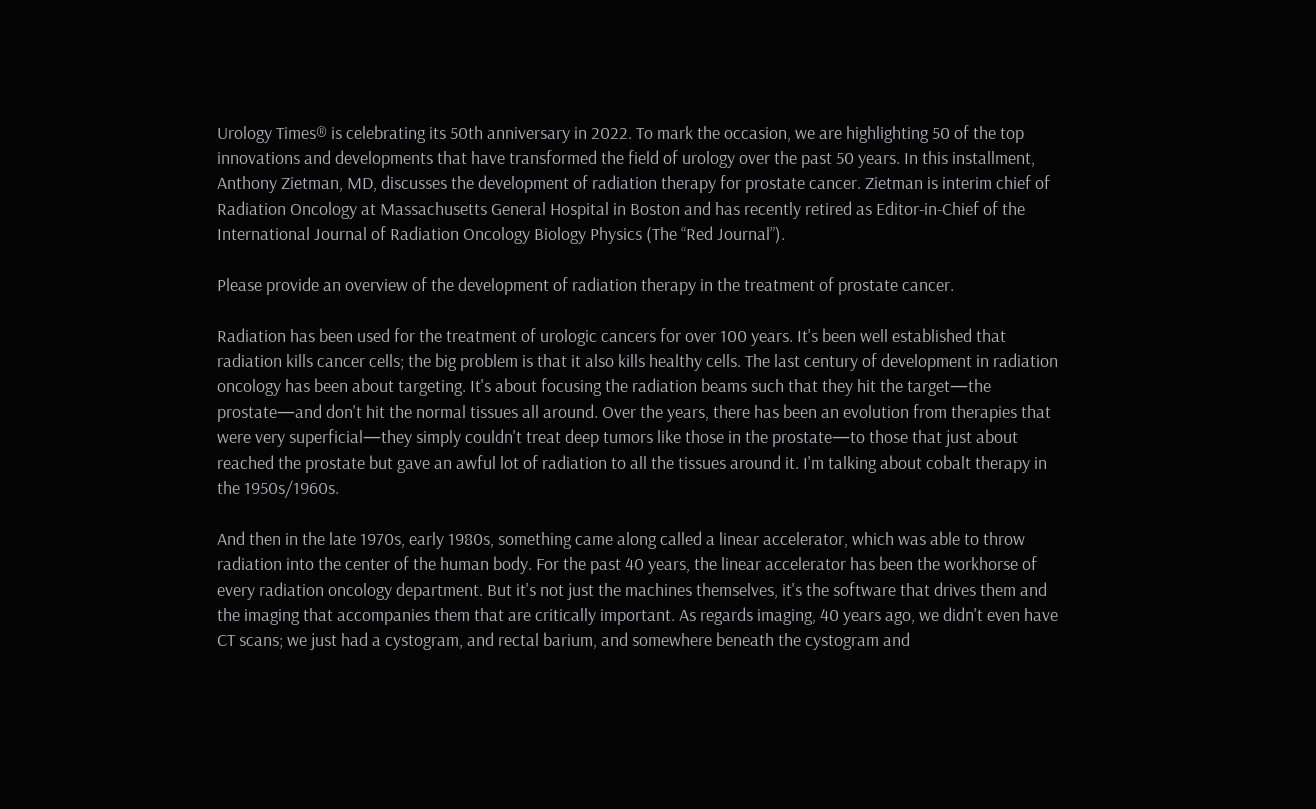Urology Times® is celebrating its 50th anniversary in 2022. To mark the occasion, we are highlighting 50 of the top innovations and developments that have transformed the field of urology over the past 50 years. In this installment, Anthony Zietman, MD, discusses the development of radiation therapy for prostate cancer. Zietman is interim chief of Radiation Oncology at Massachusetts General Hospital in Boston and has recently retired as Editor-in-Chief of the International Journal of Radiation Oncology Biology Physics (The “Red Journal”).

Please provide an overview of the development of radiation therapy in the treatment of prostate cancer.

Radiation has been used for the treatment of urologic cancers for over 100 years. It's been well established that radiation kills cancer cells; the big problem is that it also kills healthy cells. The last century of development in radiation oncology has been about targeting. It's about focusing the radiation beams such that they hit the target—the prostate—and don't hit the normal tissues all around. Over the years, there has been an evolution from therapies that were very superficial—they simply couldn't treat deep tumors like those in the prostate—to those that just about reached the prostate but gave an awful lot of radiation to all the tissues around it. I'm talking about cobalt therapy in the 1950s/1960s.

And then in the late 1970s, early 1980s, something came along called a linear accelerator, which was able to throw radiation into the center of the human body. For the past 40 years, the linear accelerator has been the workhorse of every radiation oncology department. But it's not just the machines themselves, it's the software that drives them and the imaging that accompanies them that are critically important. As regards imaging, 40 years ago, we didn't even have CT scans; we just had a cystogram, and rectal barium, and somewhere beneath the cystogram and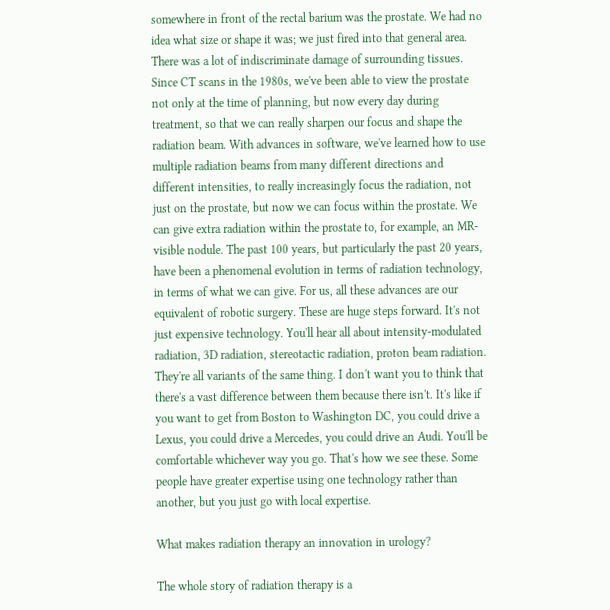somewhere in front of the rectal barium was the prostate. We had no idea what size or shape it was; we just fired into that general area. There was a lot of indiscriminate damage of surrounding tissues. Since CT scans in the 1980s, we've been able to view the prostate not only at the time of planning, but now every day during treatment, so that we can really sharpen our focus and shape the radiation beam. With advances in software, we've learned how to use multiple radiation beams from many different directions and different intensities, to really increasingly focus the radiation, not just on the prostate, but now we can focus within the prostate. We can give extra radiation within the prostate to, for example, an MR-visible nodule. The past 100 years, but particularly the past 20 years, have been a phenomenal evolution in terms of radiation technology, in terms of what we can give. For us, all these advances are our equivalent of robotic surgery. These are huge steps forward. It's not just expensive technology. You'll hear all about intensity-modulated radiation, 3D radiation, stereotactic radiation, proton beam radiation. They're all variants of the same thing. I don't want you to think that there's a vast difference between them because there isn't. It's like if you want to get from Boston to Washington DC, you could drive a Lexus, you could drive a Mercedes, you could drive an Audi. You'll be comfortable whichever way you go. That's how we see these. Some people have greater expertise using one technology rather than another, but you just go with local expertise.

What makes radiation therapy an innovation in urology?

The whole story of radiation therapy is a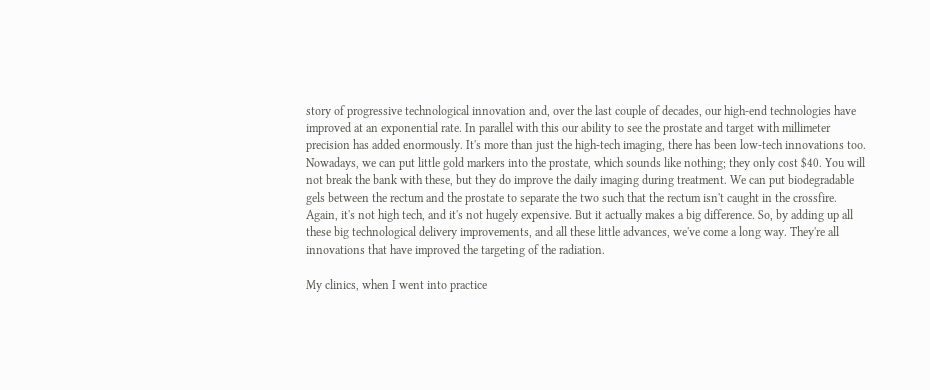story of progressive technological innovation and, over the last couple of decades, our high-end technologies have improved at an exponential rate. In parallel with this our ability to see the prostate and target with millimeter precision has added enormously. It's more than just the high-tech imaging, there has been low-tech innovations too. Nowadays, we can put little gold markers into the prostate, which sounds like nothing; they only cost $40. You will not break the bank with these, but they do improve the daily imaging during treatment. We can put biodegradable gels between the rectum and the prostate to separate the two such that the rectum isn't caught in the crossfire. Again, it's not high tech, and it's not hugely expensive. But it actually makes a big difference. So, by adding up all these big technological delivery improvements, and all these little advances, we've come a long way. They're all innovations that have improved the targeting of the radiation.

My clinics, when I went into practice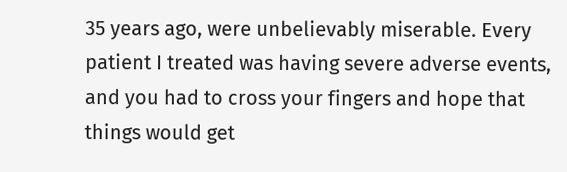35 years ago, were unbelievably miserable. Every patient I treated was having severe adverse events, and you had to cross your fingers and hope that things would get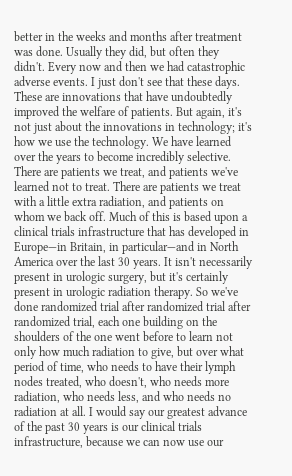better in the weeks and months after treatment was done. Usually they did, but often they didn't. Every now and then we had catastrophic adverse events. I just don't see that these days. These are innovations that have undoubtedly improved the welfare of patients. But again, it's not just about the innovations in technology; it's how we use the technology. We have learned over the years to become incredibly selective. There are patients we treat, and patients we've learned not to treat. There are patients we treat with a little extra radiation, and patients on whom we back off. Much of this is based upon a clinical trials infrastructure that has developed in Europe—in Britain, in particular—and in North America over the last 30 years. It isn't necessarily present in urologic surgery, but it's certainly present in urologic radiation therapy. So we've done randomized trial after randomized trial after randomized trial, each one building on the shoulders of the one went before to learn not only how much radiation to give, but over what period of time, who needs to have their lymph nodes treated, who doesn't, who needs more radiation, who needs less, and who needs no radiation at all. I would say our greatest advance of the past 30 years is our clinical trials infrastructure, because we can now use our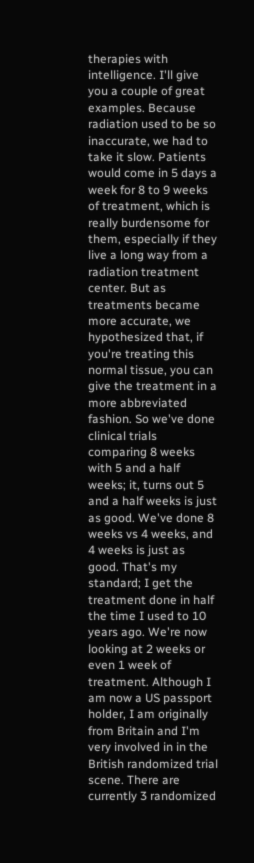therapies with intelligence. I'll give you a couple of great examples. Because radiation used to be so inaccurate, we had to take it slow. Patients would come in 5 days a week for 8 to 9 weeks of treatment, which is really burdensome for them, especially if they live a long way from a radiation treatment center. But as treatments became more accurate, we hypothesized that, if you're treating this normal tissue, you can give the treatment in a more abbreviated fashion. So we've done clinical trials comparing 8 weeks with 5 and a half weeks; it, turns out 5 and a half weeks is just as good. We've done 8 weeks vs 4 weeks, and 4 weeks is just as good. That's my standard; I get the treatment done in half the time I used to 10 years ago. We're now looking at 2 weeks or even 1 week of treatment. Although I am now a US passport holder, I am originally from Britain and I'm very involved in in the British randomized trial scene. There are currently 3 randomized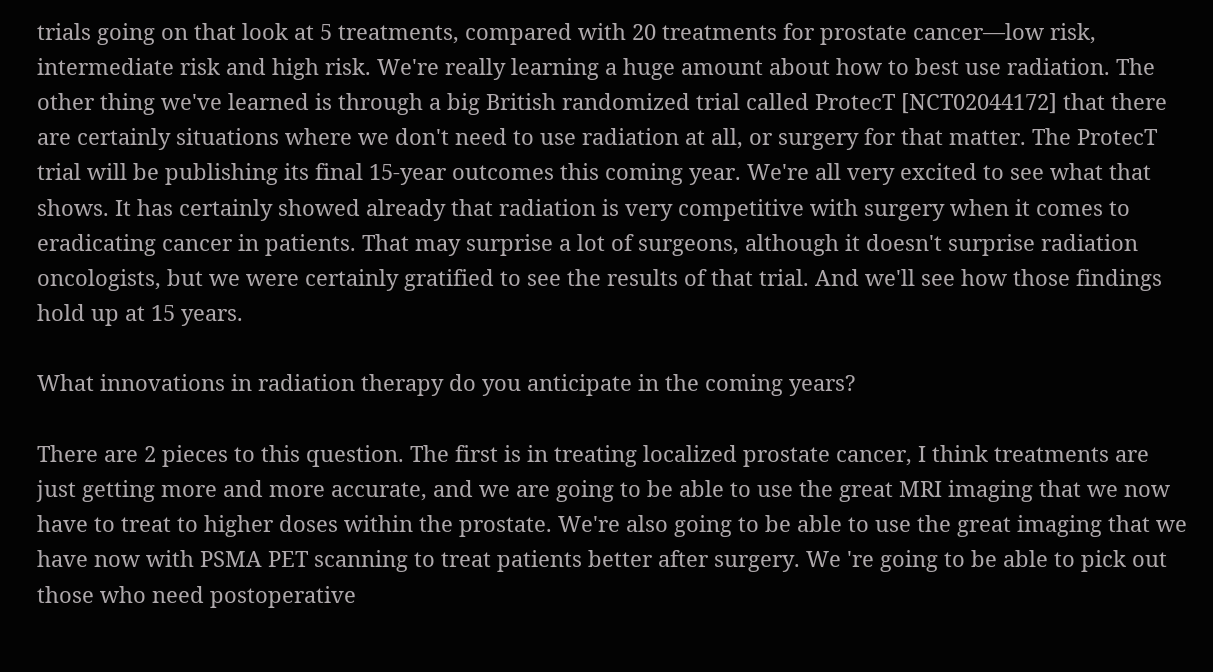trials going on that look at 5 treatments, compared with 20 treatments for prostate cancer—low risk, intermediate risk and high risk. We're really learning a huge amount about how to best use radiation. The other thing we've learned is through a big British randomized trial called ProtecT [NCT02044172] that there are certainly situations where we don't need to use radiation at all, or surgery for that matter. The ProtecT trial will be publishing its final 15-year outcomes this coming year. We're all very excited to see what that shows. It has certainly showed already that radiation is very competitive with surgery when it comes to eradicating cancer in patients. That may surprise a lot of surgeons, although it doesn't surprise radiation oncologists, but we were certainly gratified to see the results of that trial. And we'll see how those findings hold up at 15 years.

What innovations in radiation therapy do you anticipate in the coming years?

There are 2 pieces to this question. The first is in treating localized prostate cancer, I think treatments are just getting more and more accurate, and we are going to be able to use the great MRI imaging that we now have to treat to higher doses within the prostate. We're also going to be able to use the great imaging that we have now with PSMA PET scanning to treat patients better after surgery. We 're going to be able to pick out those who need postoperative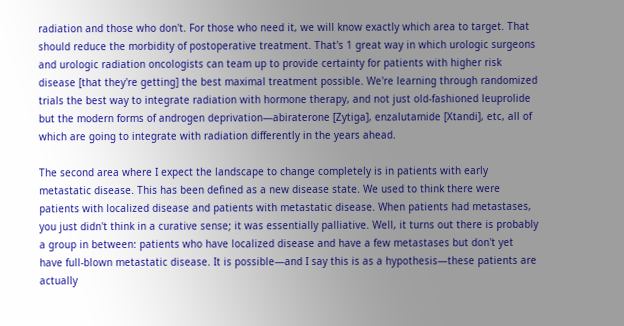radiation and those who don't. For those who need it, we will know exactly which area to target. That should reduce the morbidity of postoperative treatment. That's 1 great way in which urologic surgeons and urologic radiation oncologists can team up to provide certainty for patients with higher risk disease [that they're getting] the best maximal treatment possible. We're learning through randomized trials the best way to integrate radiation with hormone therapy, and not just old-fashioned leuprolide but the modern forms of androgen deprivation—abiraterone [Zytiga], enzalutamide [Xtandi], etc, all of which are going to integrate with radiation differently in the years ahead.

The second area where I expect the landscape to change completely is in patients with early metastatic disease. This has been defined as a new disease state. We used to think there were patients with localized disease and patients with metastatic disease. When patients had metastases, you just didn't think in a curative sense; it was essentially palliative. Well, it turns out there is probably a group in between: patients who have localized disease and have a few metastases but don't yet have full-blown metastatic disease. It is possible—and I say this is as a hypothesis—these patients are actually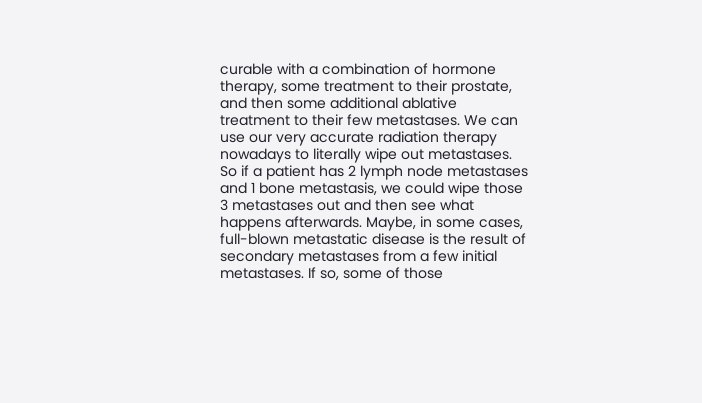curable with a combination of hormone therapy, some treatment to their prostate, and then some additional ablative treatment to their few metastases. We can use our very accurate radiation therapy nowadays to literally wipe out metastases. So if a patient has 2 lymph node metastases and 1 bone metastasis, we could wipe those 3 metastases out and then see what happens afterwards. Maybe, in some cases, full-blown metastatic disease is the result of secondary metastases from a few initial metastases. If so, some of those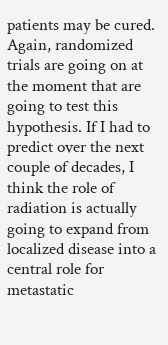patients may be cured. Again, randomized trials are going on at the moment that are going to test this hypothesis. If I had to predict over the next couple of decades, I think the role of radiation is actually going to expand from localized disease into a central role for metastatic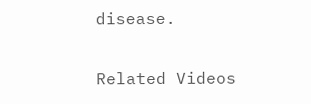disease.

Related Videos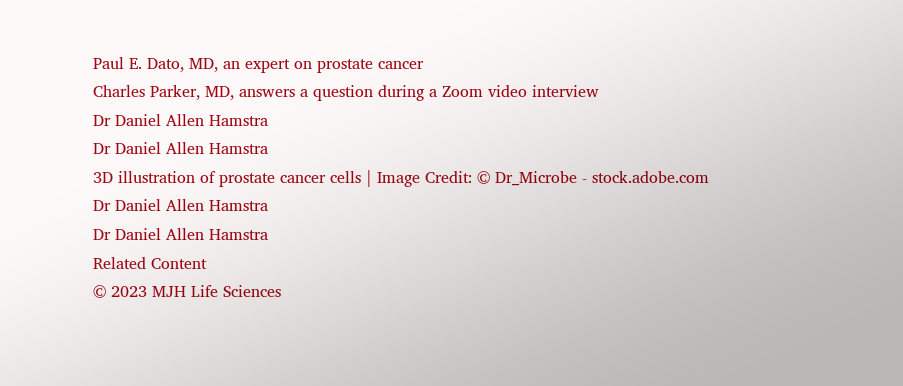Paul E. Dato, MD, an expert on prostate cancer
Charles Parker, MD, answers a question during a Zoom video interview
Dr Daniel Allen Hamstra
Dr Daniel Allen Hamstra
3D illustration of prostate cancer cells | Image Credit: © Dr_Microbe - stock.adobe.com
Dr Daniel Allen Hamstra
Dr Daniel Allen Hamstra
Related Content
© 2023 MJH Life Sciences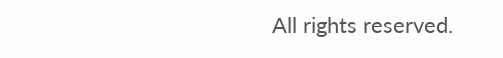All rights reserved.